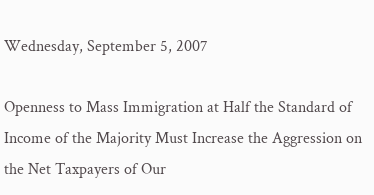Wednesday, September 5, 2007

Openness to Mass Immigration at Half the Standard of Income of the Majority Must Increase the Aggression on the Net Taxpayers of Our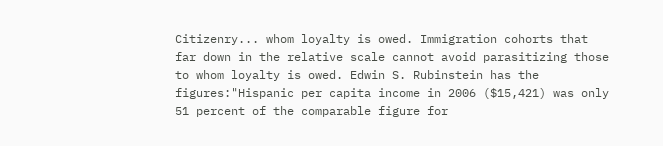Citizenry... whom loyalty is owed. Immigration cohorts that far down in the relative scale cannot avoid parasitizing those to whom loyalty is owed. Edwin S. Rubinstein has the figures:"Hispanic per capita income in 2006 ($15,421) was only 51 percent of the comparable figure for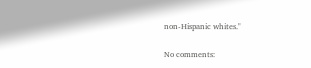non-Hispanic whites."

No comments: